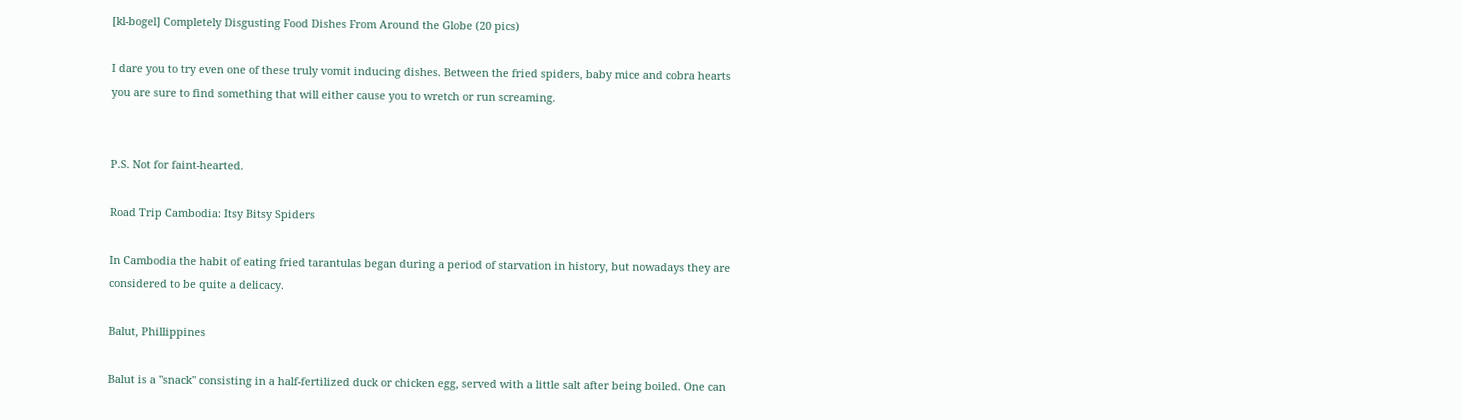[kl-bogel] Completely Disgusting Food Dishes From Around the Globe (20 pics)

I dare you to try even one of these truly vomit inducing dishes. Between the fried spiders, baby mice and cobra hearts you are sure to find something that will either cause you to wretch or run screaming.


P.S. Not for faint-hearted.

Road Trip Cambodia: Itsy Bitsy Spiders

In Cambodia the habit of eating fried tarantulas began during a period of starvation in history, but nowadays they are considered to be quite a delicacy.

Balut, Phillippines

Balut is a "snack" consisting in a half-fertilized duck or chicken egg, served with a little salt after being boiled. One can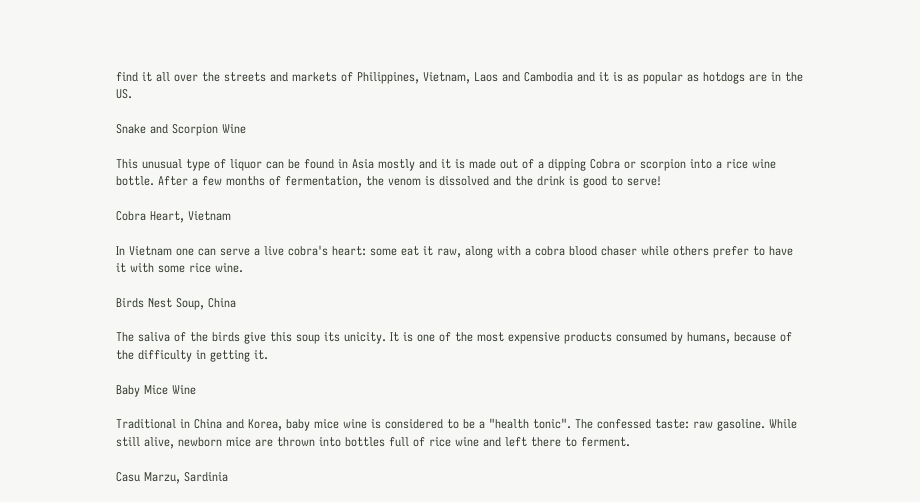find it all over the streets and markets of Philippines, Vietnam, Laos and Cambodia and it is as popular as hotdogs are in the US.

Snake and Scorpion Wine

This unusual type of liquor can be found in Asia mostly and it is made out of a dipping Cobra or scorpion into a rice wine bottle. After a few months of fermentation, the venom is dissolved and the drink is good to serve!

Cobra Heart, Vietnam

In Vietnam one can serve a live cobra's heart: some eat it raw, along with a cobra blood chaser while others prefer to have it with some rice wine.

Birds Nest Soup, China

The saliva of the birds give this soup its unicity. It is one of the most expensive products consumed by humans, because of the difficulty in getting it.

Baby Mice Wine

Traditional in China and Korea, baby mice wine is considered to be a "health tonic". The confessed taste: raw gasoline. While still alive, newborn mice are thrown into bottles full of rice wine and left there to ferment.

Casu Marzu, Sardinia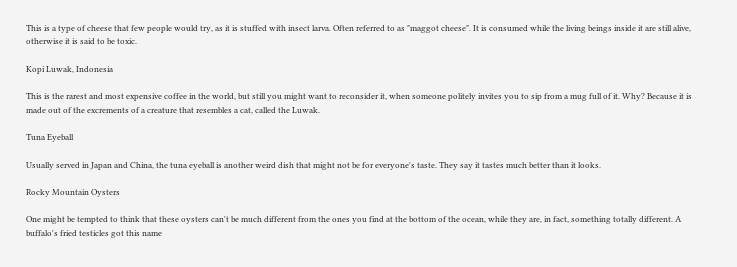This is a type of cheese that few people would try, as it is stuffed with insect larva. Often referred to as "maggot cheese". It is consumed while the living beings inside it are still alive, otherwise it is said to be toxic.

Kopi Luwak, Indonesia

This is the rarest and most expensive coffee in the world, but still you might want to reconsider it, when someone politely invites you to sip from a mug full of it. Why? Because it is made out of the excrements of a creature that resembles a cat, called the Luwak.

Tuna Eyeball

Usually served in Japan and China, the tuna eyeball is another weird dish that might not be for everyone's taste. They say it tastes much better than it looks.

Rocky Mountain Oysters

One might be tempted to think that these oysters can't be much different from the ones you find at the bottom of the ocean, while they are, in fact, something totally different. A buffalo's fried testicles got this name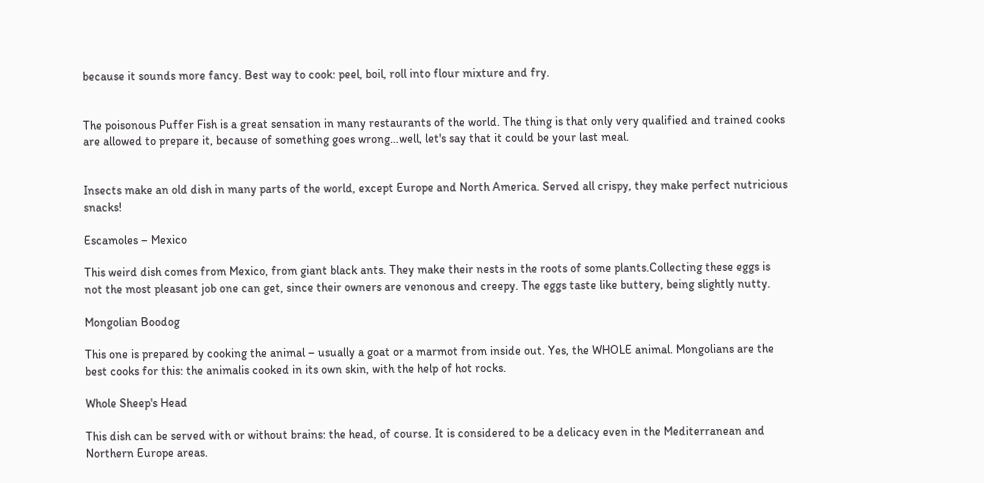because it sounds more fancy. Best way to cook: peel, boil, roll into flour mixture and fry.


The poisonous Puffer Fish is a great sensation in many restaurants of the world. The thing is that only very qualified and trained cooks are allowed to prepare it, because of something goes wrong…well, let's say that it could be your last meal.


Insects make an old dish in many parts of the world, except Europe and North America. Served all crispy, they make perfect nutricious snacks!

Escamoles – Mexico

This weird dish comes from Mexico, from giant black ants. They make their nests in the roots of some plants.Collecting these eggs is not the most pleasant job one can get, since their owners are venonous and creepy. The eggs taste like buttery, being slightly nutty.

Mongolian Boodog

This one is prepared by cooking the animal – usually a goat or a marmot from inside out. Yes, the WHOLE animal. Mongolians are the best cooks for this: the animalis cooked in its own skin, with the help of hot rocks.

Whole Sheep's Head

This dish can be served with or without brains: the head, of course. It is considered to be a delicacy even in the Mediterranean and Northern Europe areas.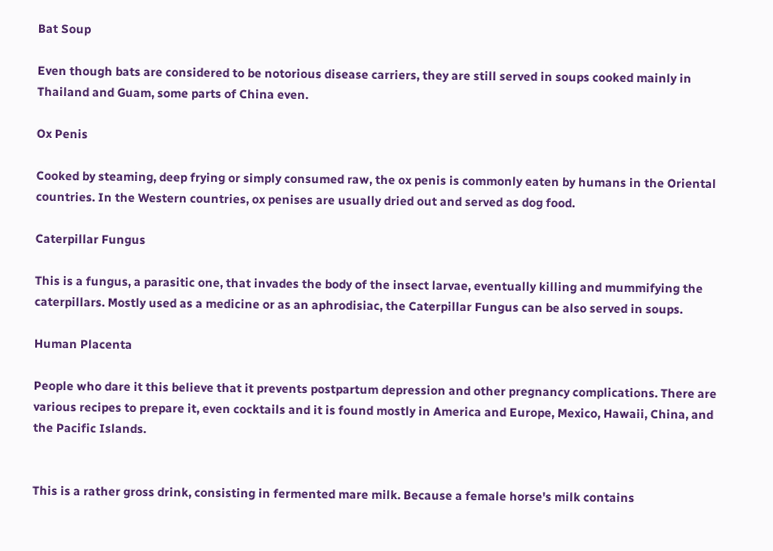Bat Soup

Even though bats are considered to be notorious disease carriers, they are still served in soups cooked mainly in Thailand and Guam, some parts of China even.

Ox Penis

Cooked by steaming, deep frying or simply consumed raw, the ox penis is commonly eaten by humans in the Oriental countries. In the Western countries, ox penises are usually dried out and served as dog food.

Caterpillar Fungus

This is a fungus, a parasitic one, that invades the body of the insect larvae, eventually killing and mummifying the caterpillars. Mostly used as a medicine or as an aphrodisiac, the Caterpillar Fungus can be also served in soups.

Human Placenta

People who dare it this believe that it prevents postpartum depression and other pregnancy complications. There are various recipes to prepare it, even cocktails and it is found mostly in America and Europe, Mexico, Hawaii, China, and the Pacific Islands.


This is a rather gross drink, consisting in fermented mare milk. Because a female horse's milk contains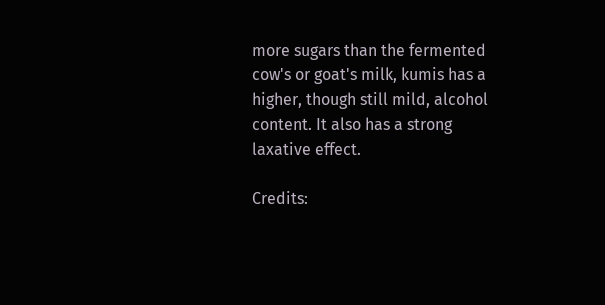more sugars than the fermented cow's or goat's milk, kumis has a higher, though still mild, alcohol content. It also has a strong laxative effect.

Credits: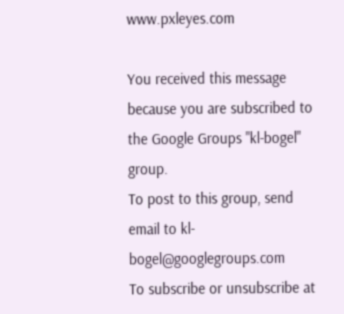www.pxleyes.com

You received this message because you are subscribed to the Google Groups "kl-bogel" group.
To post to this group, send email to kl-bogel@googlegroups.com
To subscribe or unsubscribe at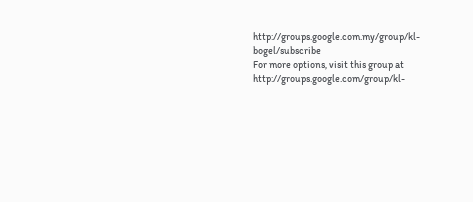http://groups.google.com.my/group/kl-bogel/subscribe
For more options, visit this group at http://groups.google.com/group/kl-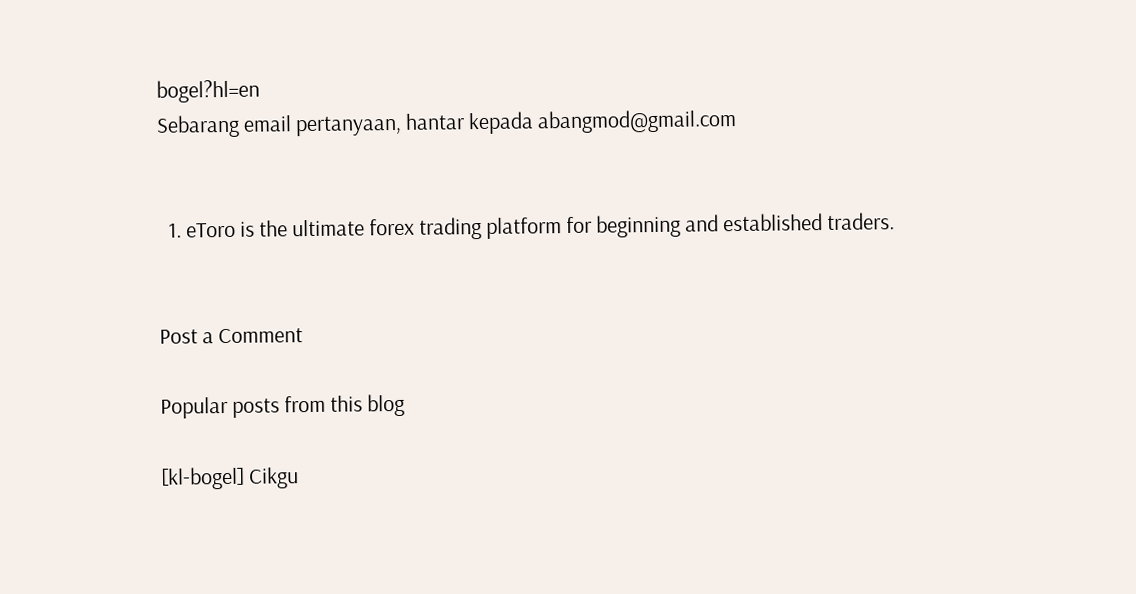bogel?hl=en
Sebarang email pertanyaan, hantar kepada abangmod@gmail.com


  1. eToro is the ultimate forex trading platform for beginning and established traders.


Post a Comment

Popular posts from this blog

[kl-bogel] Cikgu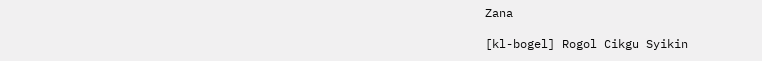Zana

[kl-bogel] Rogol Cikgu Syikin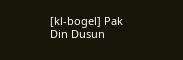[kl-bogel] Pak Din Dusun